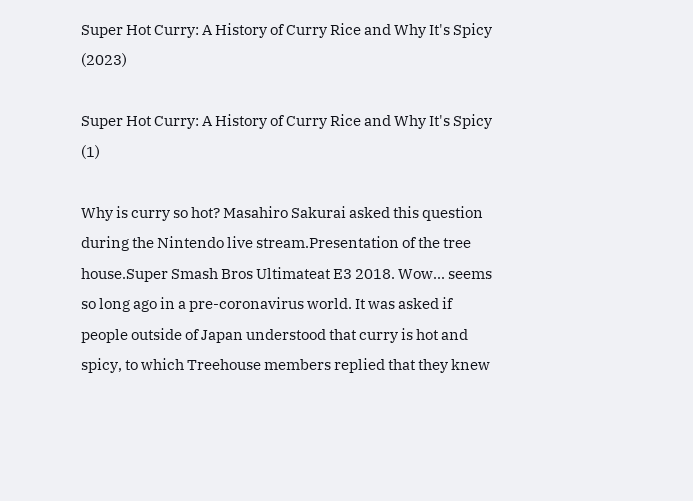Super Hot Curry: A History of Curry Rice and Why It's Spicy (2023)

Super Hot Curry: A History of Curry Rice and Why It's Spicy (1)

Why is curry so hot? Masahiro Sakurai asked this question during the Nintendo live stream.Presentation of the tree house.Super Smash Bros Ultimateat E3 2018. Wow... seems so long ago in a pre-coronavirus world. It was asked if people outside of Japan understood that curry is hot and spicy, to which Treehouse members replied that they knew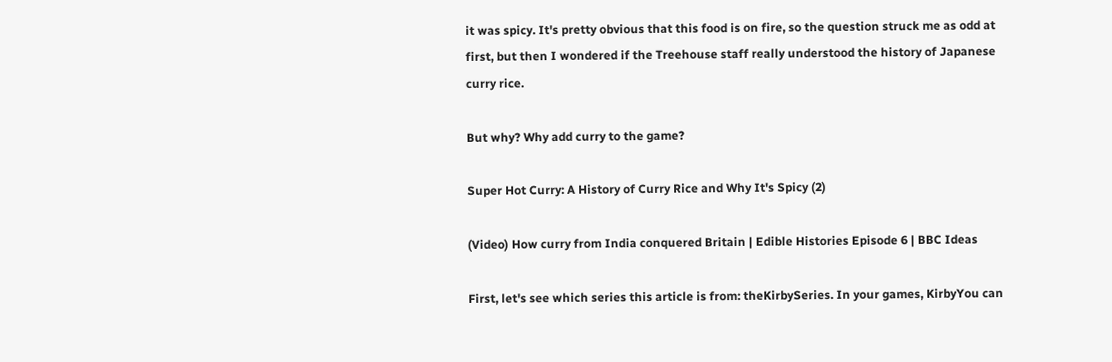it was spicy. It's pretty obvious that this food is on fire, so the question struck me as odd at first, but then I wondered if the Treehouse staff really understood the history of Japanese curry rice.

But why? Why add curry to the game?

Super Hot Curry: A History of Curry Rice and Why It's Spicy (2)

(Video) How curry from India conquered Britain | Edible Histories Episode 6 | BBC Ideas

First, let's see which series this article is from: theKirbySeries. In your games, KirbyYou can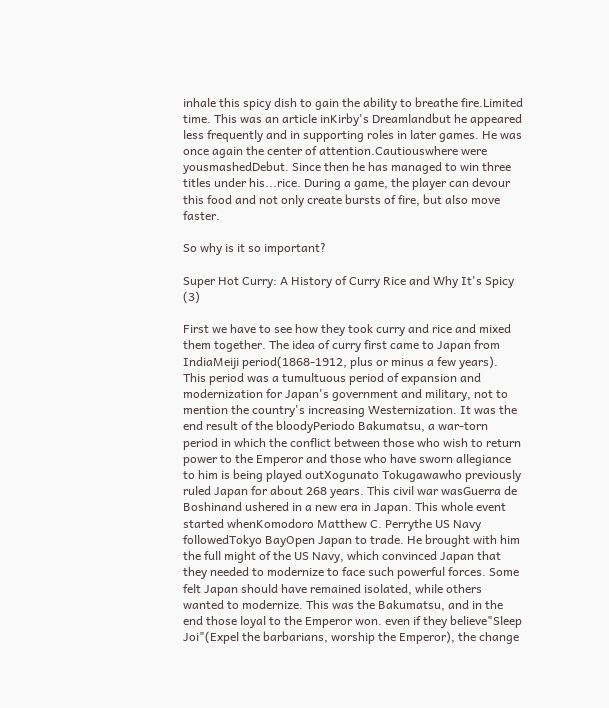inhale this spicy dish to gain the ability to breathe fire.Limited time. This was an article inKirby's Dreamlandbut he appeared less frequently and in supporting roles in later games. He was once again the center of attention.Cautiouswhere were yousmashedDebut. Since then he has managed to win three titles under his...rice. During a game, the player can devour this food and not only create bursts of fire, but also move faster.

So why is it so important?

Super Hot Curry: A History of Curry Rice and Why It's Spicy (3)

First we have to see how they took curry and rice and mixed them together. The idea of curry first came to Japan from IndiaMeiji period(1868-1912, plus or minus a few years). This period was a tumultuous period of expansion and modernization for Japan's government and military, not to mention the country's increasing Westernization. It was the end result of the bloodyPeriodo Bakumatsu, a war-torn period in which the conflict between those who wish to return power to the Emperor and those who have sworn allegiance to him is being played outXogunato Tokugawawho previously ruled Japan for about 268 years. This civil war wasGuerra de Boshinand ushered in a new era in Japan. This whole event started whenKomodoro Matthew C. Perrythe US Navy followedTokyo BayOpen Japan to trade. He brought with him the full might of the US Navy, which convinced Japan that they needed to modernize to face such powerful forces. Some felt Japan should have remained isolated, while others wanted to modernize. This was the Bakumatsu, and in the end those loyal to the Emperor won. even if they believe"Sleep Joi"(Expel the barbarians, worship the Emperor), the change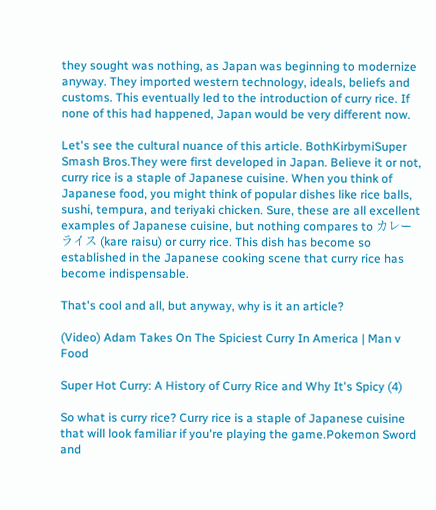they sought was nothing, as Japan was beginning to modernize anyway. They imported western technology, ideals, beliefs and customs. This eventually led to the introduction of curry rice. If none of this had happened, Japan would be very different now.

Let's see the cultural nuance of this article. BothKirbymiSuper Smash Bros.They were first developed in Japan. Believe it or not, curry rice is a staple of Japanese cuisine. When you think of Japanese food, you might think of popular dishes like rice balls, sushi, tempura, and teriyaki chicken. Sure, these are all excellent examples of Japanese cuisine, but nothing compares to カレーライス (kare raisu) or curry rice. This dish has become so established in the Japanese cooking scene that curry rice has become indispensable.

That's cool and all, but anyway, why is it an article?

(Video) Adam Takes On The Spiciest Curry In America | Man v Food

Super Hot Curry: A History of Curry Rice and Why It's Spicy (4)

So what is curry rice? Curry rice is a staple of Japanese cuisine that will look familiar if you're playing the game.Pokemon Sword and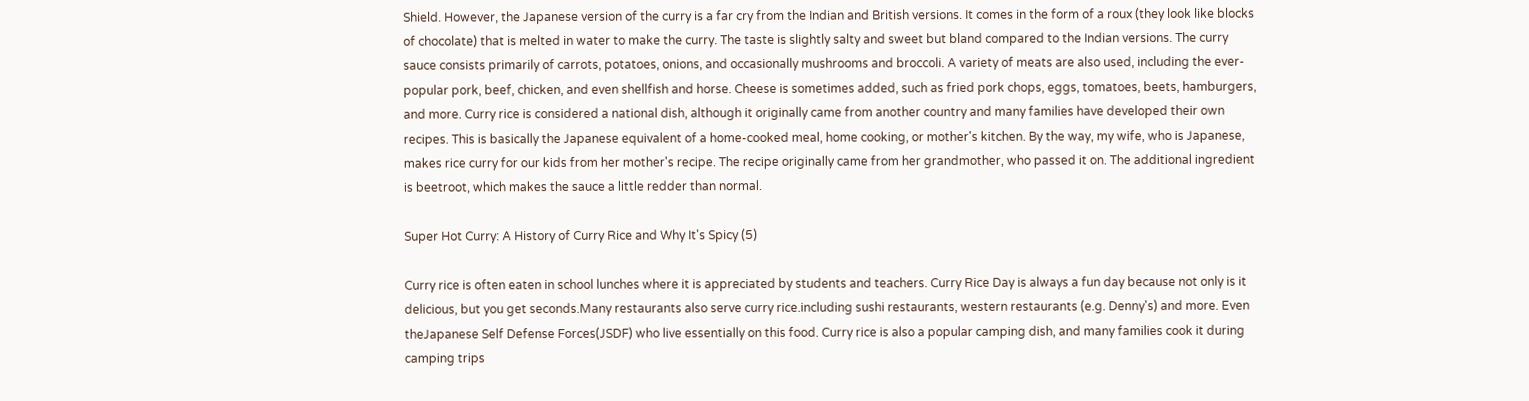Shield. However, the Japanese version of the curry is a far cry from the Indian and British versions. It comes in the form of a roux (they look like blocks of chocolate) that is melted in water to make the curry. The taste is slightly salty and sweet but bland compared to the Indian versions. The curry sauce consists primarily of carrots, potatoes, onions, and occasionally mushrooms and broccoli. A variety of meats are also used, including the ever-popular pork, beef, chicken, and even shellfish and horse. Cheese is sometimes added, such as fried pork chops, eggs, tomatoes, beets, hamburgers, and more. Curry rice is considered a national dish, although it originally came from another country and many families have developed their own recipes. This is basically the Japanese equivalent of a home-cooked meal, home cooking, or mother's kitchen. By the way, my wife, who is Japanese, makes rice curry for our kids from her mother's recipe. The recipe originally came from her grandmother, who passed it on. The additional ingredient is beetroot, which makes the sauce a little redder than normal.

Super Hot Curry: A History of Curry Rice and Why It's Spicy (5)

Curry rice is often eaten in school lunches where it is appreciated by students and teachers. Curry Rice Day is always a fun day because not only is it delicious, but you get seconds.Many restaurants also serve curry rice.including sushi restaurants, western restaurants (e.g. Denny's) and more. Even theJapanese Self Defense Forces(JSDF) who live essentially on this food. Curry rice is also a popular camping dish, and many families cook it during camping trips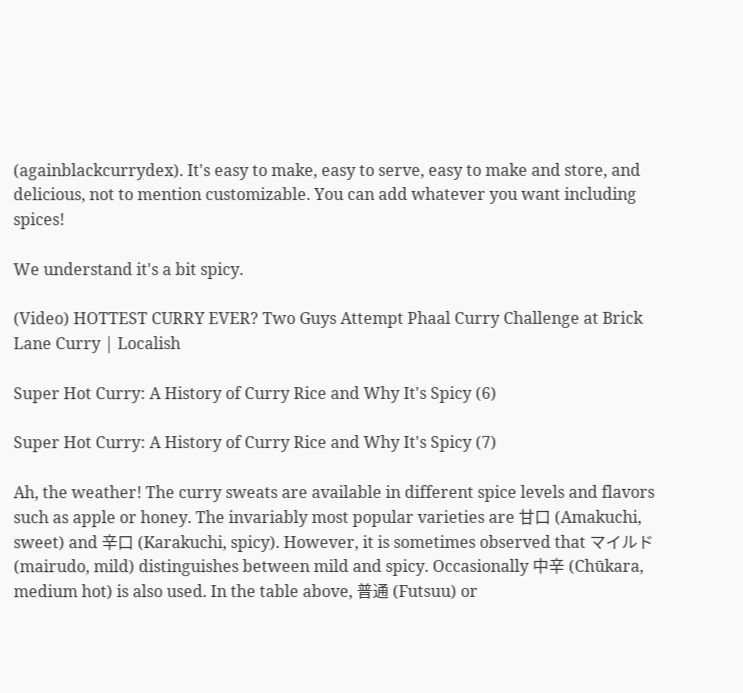(againblackcurrydex). It's easy to make, easy to serve, easy to make and store, and delicious, not to mention customizable. You can add whatever you want including spices!

We understand it's a bit spicy.

(Video) HOTTEST CURRY EVER? Two Guys Attempt Phaal Curry Challenge at Brick Lane Curry | Localish

Super Hot Curry: A History of Curry Rice and Why It's Spicy (6)

Super Hot Curry: A History of Curry Rice and Why It's Spicy (7)

Ah, the weather! The curry sweats are available in different spice levels and flavors such as apple or honey. The invariably most popular varieties are 甘口 (Amakuchi, sweet) and 辛口 (Karakuchi, spicy). However, it is sometimes observed that マイルド (mairudo, mild) distinguishes between mild and spicy. Occasionally 中辛 (Chūkara, medium hot) is also used. In the table above, 普通 (Futsuu) or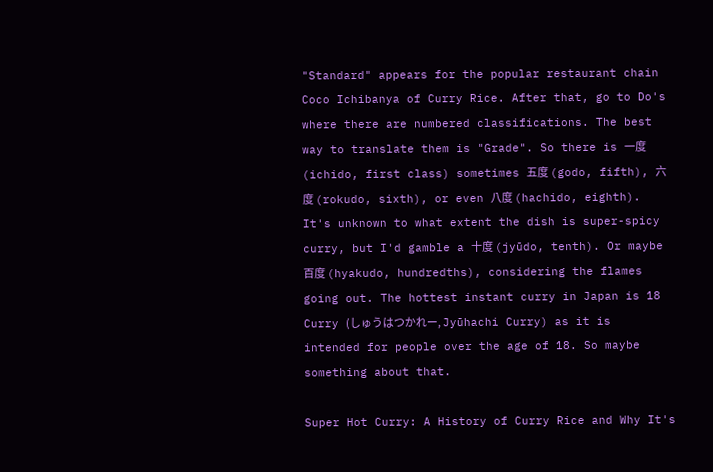"Standard" appears for the popular restaurant chain Coco Ichibanya of Curry Rice. After that, go to Do's where there are numbered classifications. The best way to translate them is "Grade". So there is 一度 (ichido, first class) sometimes 五度 (godo, fifth), 六度 (rokudo, sixth), or even 八度 (hachido, eighth). It's unknown to what extent the dish is super-spicy curry, but I'd gamble a 十度 (jyūdo, tenth). Or maybe 百度 (hyakudo, hundredths), considering the flames going out. The hottest instant curry in Japan is 18 Curry (しゅうはつかれー, Jyūhachi Curry) as it is intended for people over the age of 18. So maybe something about that.

Super Hot Curry: A History of Curry Rice and Why It's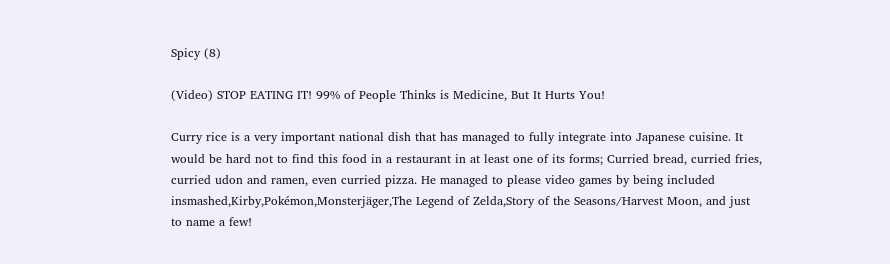Spicy (8)

(Video) STOP EATING IT! 99% of People Thinks is Medicine, But It Hurts You!

Curry rice is a very important national dish that has managed to fully integrate into Japanese cuisine. It would be hard not to find this food in a restaurant in at least one of its forms; Curried bread, curried fries, curried udon and ramen, even curried pizza. He managed to please video games by being included insmashed,Kirby,Pokémon,Monsterjäger,The Legend of Zelda,Story of the Seasons/Harvest Moon, and just to name a few!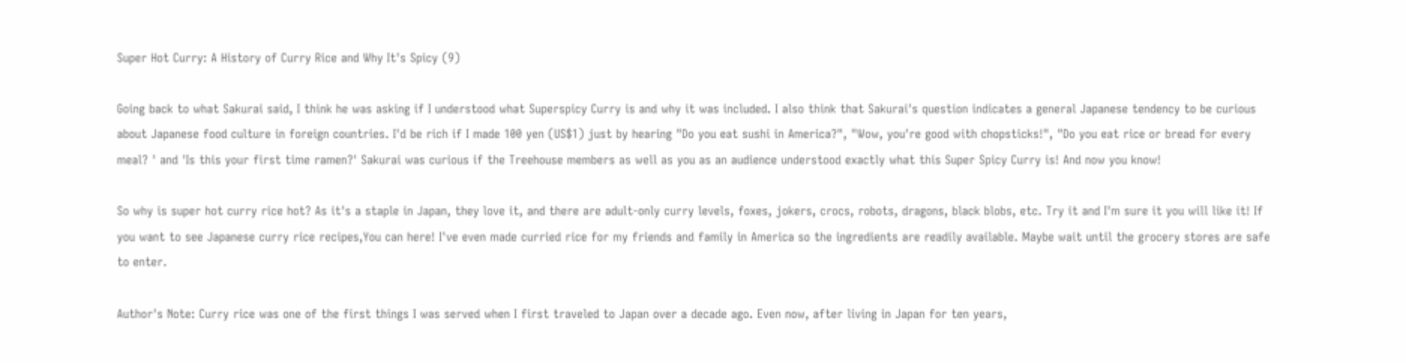Super Hot Curry: A History of Curry Rice and Why It's Spicy (9)

Going back to what Sakurai said, I think he was asking if I understood what Superspicy Curry is and why it was included. I also think that Sakurai's question indicates a general Japanese tendency to be curious about Japanese food culture in foreign countries. I'd be rich if I made 100 yen (US$1) just by hearing "Do you eat sushi in America?", "Wow, you're good with chopsticks!", "Do you eat rice or bread for every meal? ' and 'Is this your first time ramen?' Sakurai was curious if the Treehouse members as well as you as an audience understood exactly what this Super Spicy Curry is! And now you know!

So why is super hot curry rice hot? As it's a staple in Japan, they love it, and there are adult-only curry levels, foxes, jokers, crocs, robots, dragons, black blobs, etc. Try it and I'm sure it you will like it! If you want to see Japanese curry rice recipes,You can here! I've even made curried rice for my friends and family in America so the ingredients are readily available. Maybe wait until the grocery stores are safe to enter.

Author's Note: Curry rice was one of the first things I was served when I first traveled to Japan over a decade ago. Even now, after living in Japan for ten years,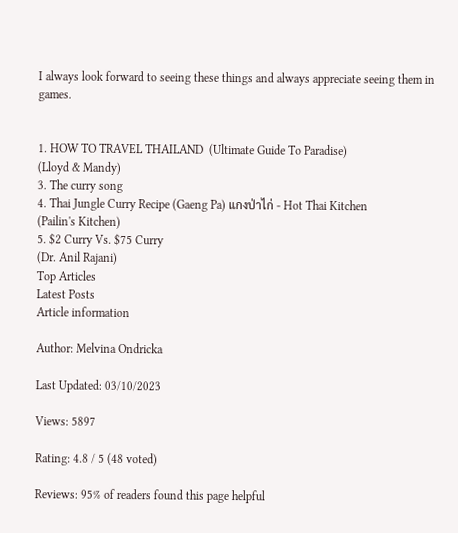I always look forward to seeing these things and always appreciate seeing them in games.


1. HOW TO TRAVEL THAILAND  (Ultimate Guide To Paradise)
(Lloyd & Mandy)
3. The curry song
4. Thai Jungle Curry Recipe (Gaeng Pa) แกงป่าไก่ - Hot Thai Kitchen
(Pailin's Kitchen)
5. $2 Curry Vs. $75 Curry
(Dr. Anil Rajani)
Top Articles
Latest Posts
Article information

Author: Melvina Ondricka

Last Updated: 03/10/2023

Views: 5897

Rating: 4.8 / 5 (48 voted)

Reviews: 95% of readers found this page helpful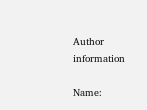Author information

Name: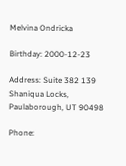Melvina Ondricka

Birthday: 2000-12-23

Address: Suite 382 139 Shaniqua Locks, Paulaborough, UT 90498

Phone: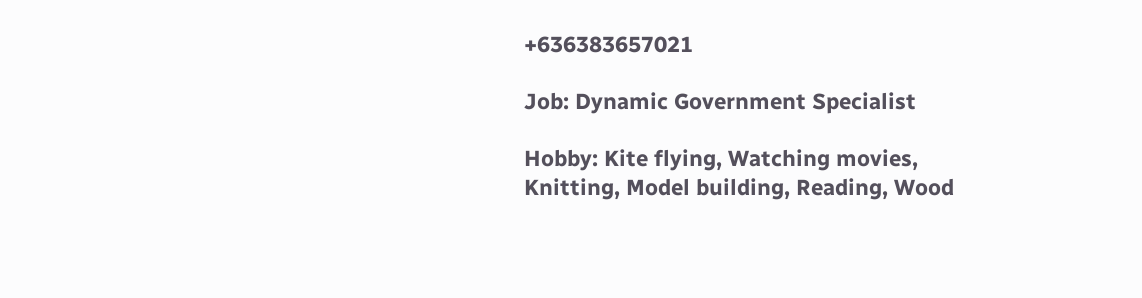+636383657021

Job: Dynamic Government Specialist

Hobby: Kite flying, Watching movies, Knitting, Model building, Reading, Wood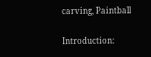carving, Paintball

Introduction: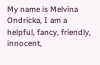My name is Melvina Ondricka, I am a helpful, fancy, friendly, innocent,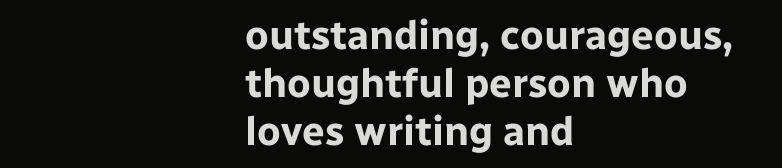outstanding, courageous, thoughtful person who loves writing and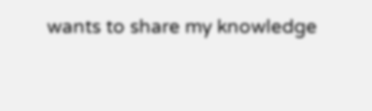wants to share my knowledge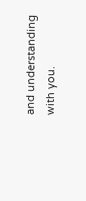and understanding with you.